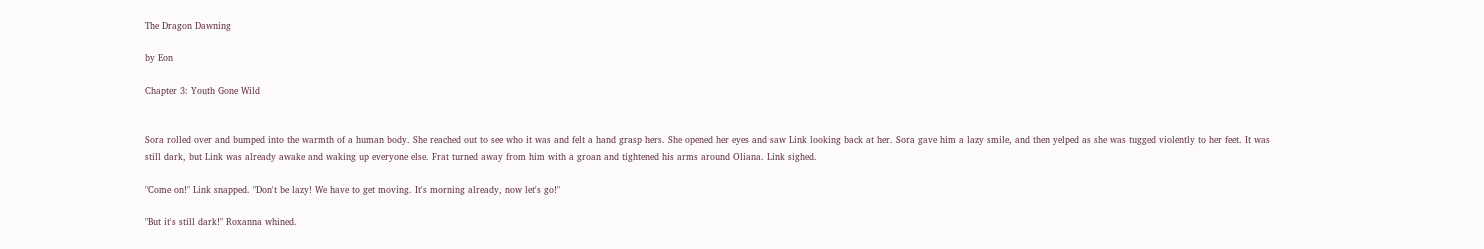The Dragon Dawning

by Eon

Chapter 3: Youth Gone Wild


Sora rolled over and bumped into the warmth of a human body. She reached out to see who it was and felt a hand grasp hers. She opened her eyes and saw Link looking back at her. Sora gave him a lazy smile, and then yelped as she was tugged violently to her feet. It was still dark, but Link was already awake and waking up everyone else. Frat turned away from him with a groan and tightened his arms around Oliana. Link sighed.

"Come on!" Link snapped. "Don't be lazy! We have to get moving. It's morning already, now let's go!"

"But it's still dark!" Roxanna whined.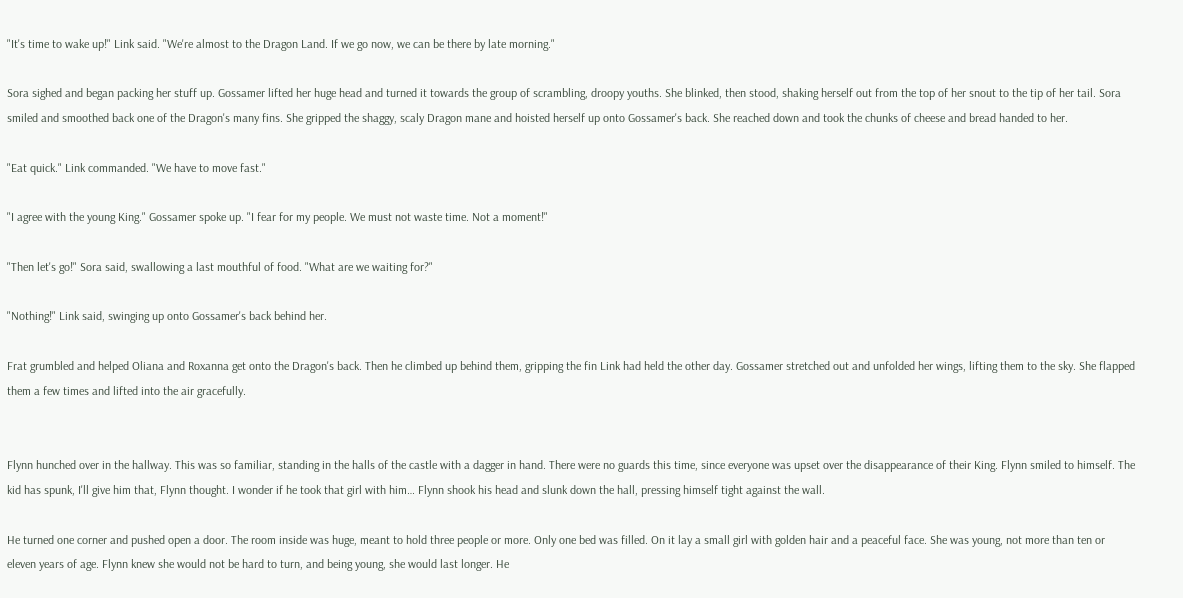"It's time to wake up!" Link said. "We're almost to the Dragon Land. If we go now, we can be there by late morning."

Sora sighed and began packing her stuff up. Gossamer lifted her huge head and turned it towards the group of scrambling, droopy youths. She blinked, then stood, shaking herself out from the top of her snout to the tip of her tail. Sora smiled and smoothed back one of the Dragon's many fins. She gripped the shaggy, scaly Dragon mane and hoisted herself up onto Gossamer's back. She reached down and took the chunks of cheese and bread handed to her.

"Eat quick." Link commanded. "We have to move fast."

"I agree with the young King." Gossamer spoke up. "I fear for my people. We must not waste time. Not a moment!"

"Then let's go!" Sora said, swallowing a last mouthful of food. "What are we waiting for?"

"Nothing!" Link said, swinging up onto Gossamer's back behind her.

Frat grumbled and helped Oliana and Roxanna get onto the Dragon's back. Then he climbed up behind them, gripping the fin Link had held the other day. Gossamer stretched out and unfolded her wings, lifting them to the sky. She flapped them a few times and lifted into the air gracefully.


Flynn hunched over in the hallway. This was so familiar, standing in the halls of the castle with a dagger in hand. There were no guards this time, since everyone was upset over the disappearance of their King. Flynn smiled to himself. The kid has spunk, I'll give him that, Flynn thought. I wonder if he took that girl with him… Flynn shook his head and slunk down the hall, pressing himself tight against the wall.

He turned one corner and pushed open a door. The room inside was huge, meant to hold three people or more. Only one bed was filled. On it lay a small girl with golden hair and a peaceful face. She was young, not more than ten or eleven years of age. Flynn knew she would not be hard to turn, and being young, she would last longer. He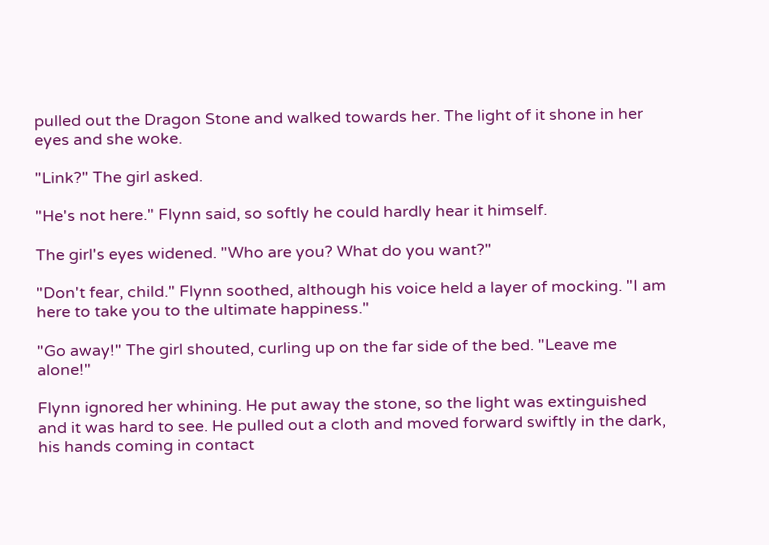pulled out the Dragon Stone and walked towards her. The light of it shone in her eyes and she woke.

"Link?" The girl asked.

"He's not here." Flynn said, so softly he could hardly hear it himself.

The girl's eyes widened. "Who are you? What do you want?"

"Don't fear, child." Flynn soothed, although his voice held a layer of mocking. "I am here to take you to the ultimate happiness."

"Go away!" The girl shouted, curling up on the far side of the bed. "Leave me alone!"

Flynn ignored her whining. He put away the stone, so the light was extinguished and it was hard to see. He pulled out a cloth and moved forward swiftly in the dark, his hands coming in contact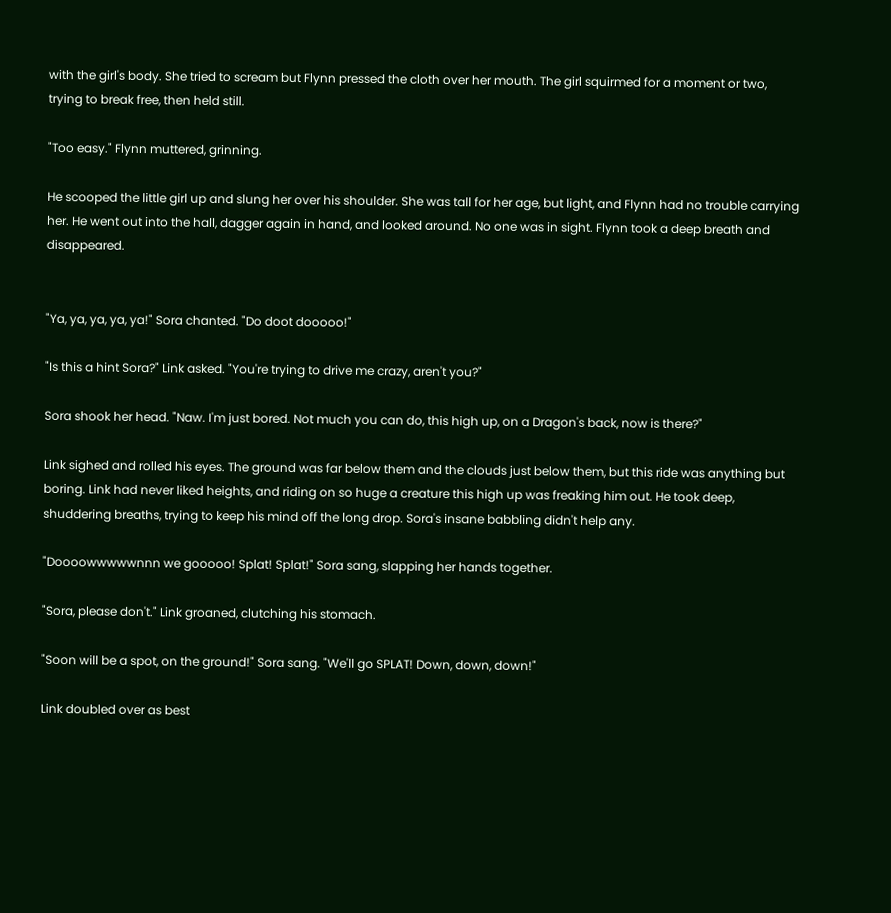with the girl's body. She tried to scream but Flynn pressed the cloth over her mouth. The girl squirmed for a moment or two, trying to break free, then held still.

"Too easy." Flynn muttered, grinning.

He scooped the little girl up and slung her over his shoulder. She was tall for her age, but light, and Flynn had no trouble carrying her. He went out into the hall, dagger again in hand, and looked around. No one was in sight. Flynn took a deep breath and disappeared.


"Ya, ya, ya, ya, ya!" Sora chanted. "Do doot dooooo!"

"Is this a hint Sora?" Link asked. "You're trying to drive me crazy, aren't you?"

Sora shook her head. "Naw. I'm just bored. Not much you can do, this high up, on a Dragon's back, now is there?"

Link sighed and rolled his eyes. The ground was far below them and the clouds just below them, but this ride was anything but boring. Link had never liked heights, and riding on so huge a creature this high up was freaking him out. He took deep, shuddering breaths, trying to keep his mind off the long drop. Sora's insane babbling didn't help any.

"Doooowwwwwnnn we gooooo! Splat! Splat!" Sora sang, slapping her hands together.

"Sora, please don't." Link groaned, clutching his stomach.

"Soon will be a spot, on the ground!" Sora sang. "We'll go SPLAT! Down, down, down!"

Link doubled over as best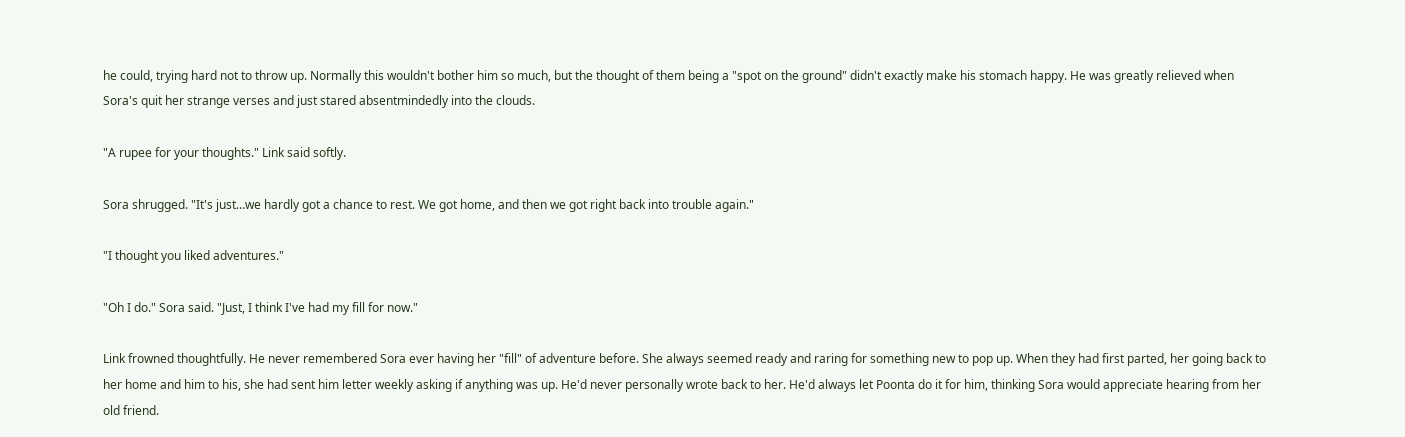he could, trying hard not to throw up. Normally this wouldn't bother him so much, but the thought of them being a "spot on the ground" didn't exactly make his stomach happy. He was greatly relieved when Sora's quit her strange verses and just stared absentmindedly into the clouds.

"A rupee for your thoughts." Link said softly.

Sora shrugged. "It's just…we hardly got a chance to rest. We got home, and then we got right back into trouble again."

"I thought you liked adventures."

"Oh I do." Sora said. "Just, I think I've had my fill for now."

Link frowned thoughtfully. He never remembered Sora ever having her "fill" of adventure before. She always seemed ready and raring for something new to pop up. When they had first parted, her going back to her home and him to his, she had sent him letter weekly asking if anything was up. He'd never personally wrote back to her. He'd always let Poonta do it for him, thinking Sora would appreciate hearing from her old friend.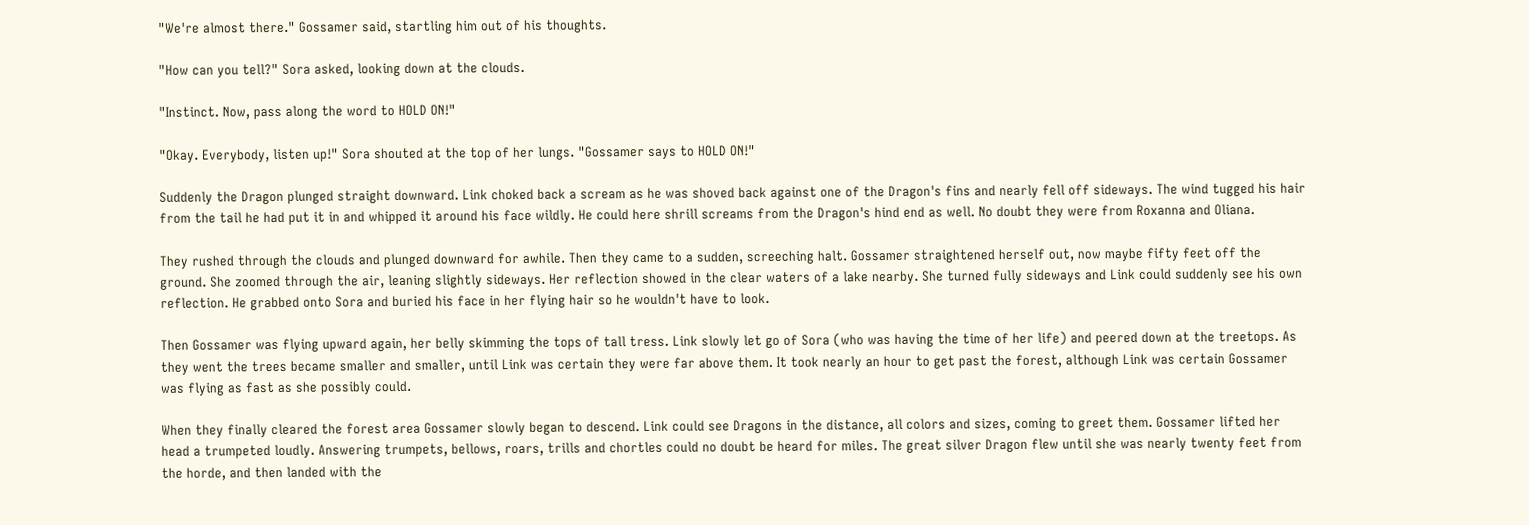"We're almost there." Gossamer said, startling him out of his thoughts.

"How can you tell?" Sora asked, looking down at the clouds.

"Instinct. Now, pass along the word to HOLD ON!"

"Okay. Everybody, listen up!" Sora shouted at the top of her lungs. "Gossamer says to HOLD ON!"

Suddenly the Dragon plunged straight downward. Link choked back a scream as he was shoved back against one of the Dragon's fins and nearly fell off sideways. The wind tugged his hair from the tail he had put it in and whipped it around his face wildly. He could here shrill screams from the Dragon's hind end as well. No doubt they were from Roxanna and Oliana.

They rushed through the clouds and plunged downward for awhile. Then they came to a sudden, screeching halt. Gossamer straightened herself out, now maybe fifty feet off the ground. She zoomed through the air, leaning slightly sideways. Her reflection showed in the clear waters of a lake nearby. She turned fully sideways and Link could suddenly see his own reflection. He grabbed onto Sora and buried his face in her flying hair so he wouldn't have to look.

Then Gossamer was flying upward again, her belly skimming the tops of tall tress. Link slowly let go of Sora (who was having the time of her life) and peered down at the treetops. As they went the trees became smaller and smaller, until Link was certain they were far above them. It took nearly an hour to get past the forest, although Link was certain Gossamer was flying as fast as she possibly could.

When they finally cleared the forest area Gossamer slowly began to descend. Link could see Dragons in the distance, all colors and sizes, coming to greet them. Gossamer lifted her head a trumpeted loudly. Answering trumpets, bellows, roars, trills and chortles could no doubt be heard for miles. The great silver Dragon flew until she was nearly twenty feet from the horde, and then landed with the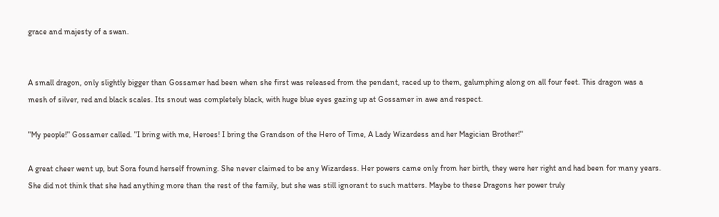grace and majesty of a swan.


A small dragon, only slightly bigger than Gossamer had been when she first was released from the pendant, raced up to them, galumphing along on all four feet. This dragon was a mesh of silver, red and black scales. Its snout was completely black, with huge blue eyes gazing up at Gossamer in awe and respect.

"My people!" Gossamer called. "I bring with me, Heroes! I bring the Grandson of the Hero of Time, A Lady Wizardess and her Magician Brother!"

A great cheer went up, but Sora found herself frowning. She never claimed to be any Wizardess. Her powers came only from her birth, they were her right and had been for many years. She did not think that she had anything more than the rest of the family, but she was still ignorant to such matters. Maybe to these Dragons her power truly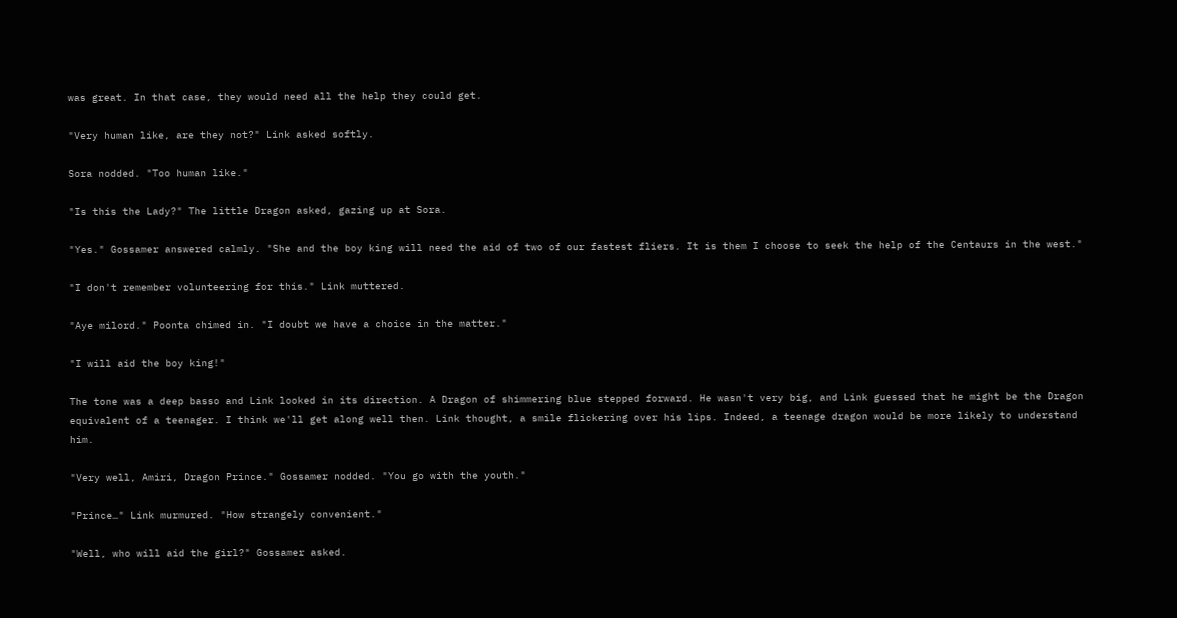was great. In that case, they would need all the help they could get.

"Very human like, are they not?" Link asked softly.

Sora nodded. "Too human like."

"Is this the Lady?" The little Dragon asked, gazing up at Sora.

"Yes." Gossamer answered calmly. "She and the boy king will need the aid of two of our fastest fliers. It is them I choose to seek the help of the Centaurs in the west."

"I don't remember volunteering for this." Link muttered.

"Aye milord." Poonta chimed in. "I doubt we have a choice in the matter."

"I will aid the boy king!"

The tone was a deep basso and Link looked in its direction. A Dragon of shimmering blue stepped forward. He wasn't very big, and Link guessed that he might be the Dragon equivalent of a teenager. I think we'll get along well then. Link thought, a smile flickering over his lips. Indeed, a teenage dragon would be more likely to understand him.

"Very well, Amiri, Dragon Prince." Gossamer nodded. "You go with the youth."

"Prince…" Link murmured. "How strangely convenient."

"Well, who will aid the girl?" Gossamer asked.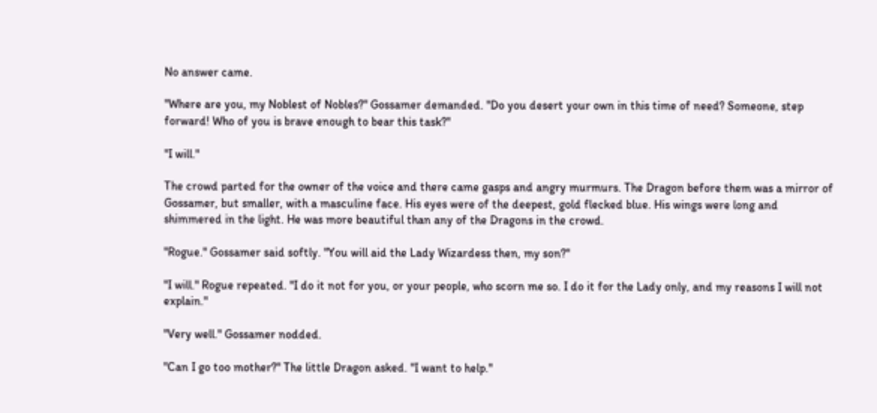No answer came.

"Where are you, my Noblest of Nobles?" Gossamer demanded. "Do you desert your own in this time of need? Someone, step forward! Who of you is brave enough to bear this task?"

"I will."

The crowd parted for the owner of the voice and there came gasps and angry murmurs. The Dragon before them was a mirror of Gossamer, but smaller, with a masculine face. His eyes were of the deepest, gold flecked blue. His wings were long and shimmered in the light. He was more beautiful than any of the Dragons in the crowd.

"Rogue." Gossamer said softly. "You will aid the Lady Wizardess then, my son?"

"I will." Rogue repeated. "I do it not for you, or your people, who scorn me so. I do it for the Lady only, and my reasons I will not explain."

"Very well." Gossamer nodded.

"Can I go too mother?" The little Dragon asked. "I want to help."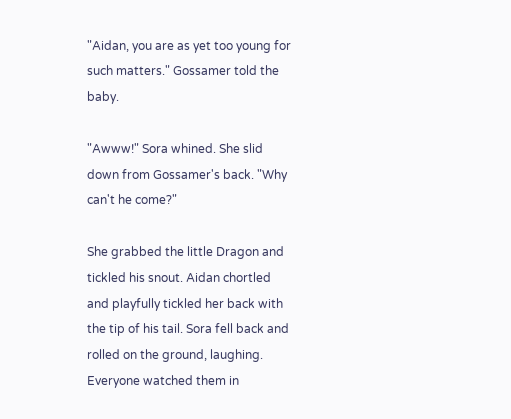"Aidan, you are as yet too young for such matters." Gossamer told the baby.

"Awww!" Sora whined. She slid down from Gossamer's back. "Why can't he come?"

She grabbed the little Dragon and tickled his snout. Aidan chortled and playfully tickled her back with the tip of his tail. Sora fell back and rolled on the ground, laughing. Everyone watched them in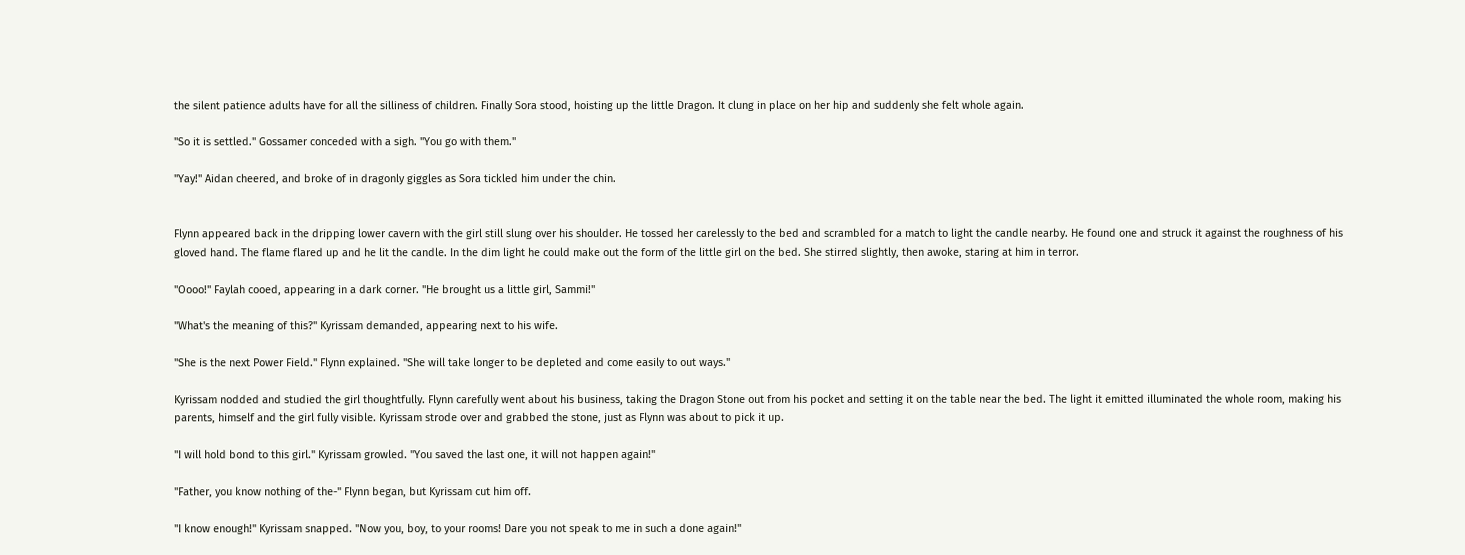the silent patience adults have for all the silliness of children. Finally Sora stood, hoisting up the little Dragon. It clung in place on her hip and suddenly she felt whole again.

"So it is settled." Gossamer conceded with a sigh. "You go with them."

"Yay!" Aidan cheered, and broke of in dragonly giggles as Sora tickled him under the chin.


Flynn appeared back in the dripping lower cavern with the girl still slung over his shoulder. He tossed her carelessly to the bed and scrambled for a match to light the candle nearby. He found one and struck it against the roughness of his gloved hand. The flame flared up and he lit the candle. In the dim light he could make out the form of the little girl on the bed. She stirred slightly, then awoke, staring at him in terror.

"Oooo!" Faylah cooed, appearing in a dark corner. "He brought us a little girl, Sammi!"

"What's the meaning of this?" Kyrissam demanded, appearing next to his wife.

"She is the next Power Field." Flynn explained. "She will take longer to be depleted and come easily to out ways."

Kyrissam nodded and studied the girl thoughtfully. Flynn carefully went about his business, taking the Dragon Stone out from his pocket and setting it on the table near the bed. The light it emitted illuminated the whole room, making his parents, himself and the girl fully visible. Kyrissam strode over and grabbed the stone, just as Flynn was about to pick it up.

"I will hold bond to this girl." Kyrissam growled. "You saved the last one, it will not happen again!"

"Father, you know nothing of the-" Flynn began, but Kyrissam cut him off.

"I know enough!" Kyrissam snapped. "Now you, boy, to your rooms! Dare you not speak to me in such a done again!"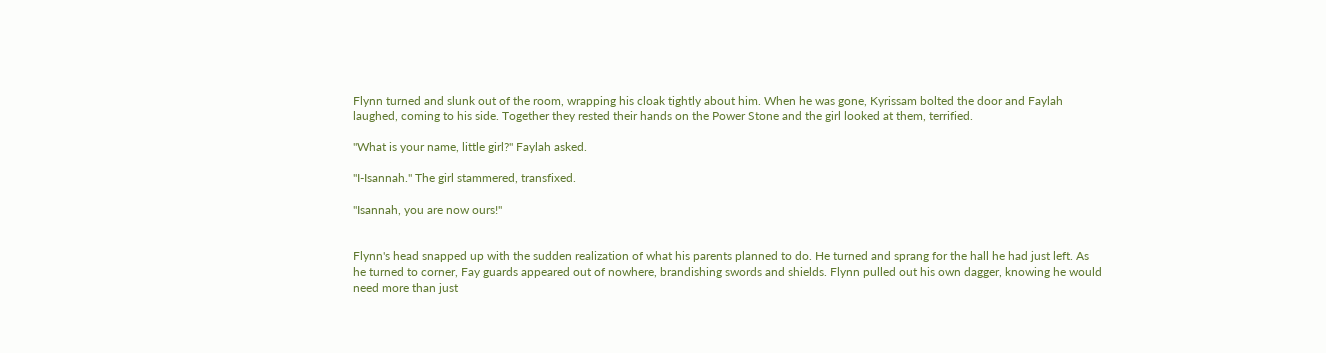Flynn turned and slunk out of the room, wrapping his cloak tightly about him. When he was gone, Kyrissam bolted the door and Faylah laughed, coming to his side. Together they rested their hands on the Power Stone and the girl looked at them, terrified.

"What is your name, little girl?" Faylah asked.

"I-Isannah." The girl stammered, transfixed.

"Isannah, you are now ours!"


Flynn's head snapped up with the sudden realization of what his parents planned to do. He turned and sprang for the hall he had just left. As he turned to corner, Fay guards appeared out of nowhere, brandishing swords and shields. Flynn pulled out his own dagger, knowing he would need more than just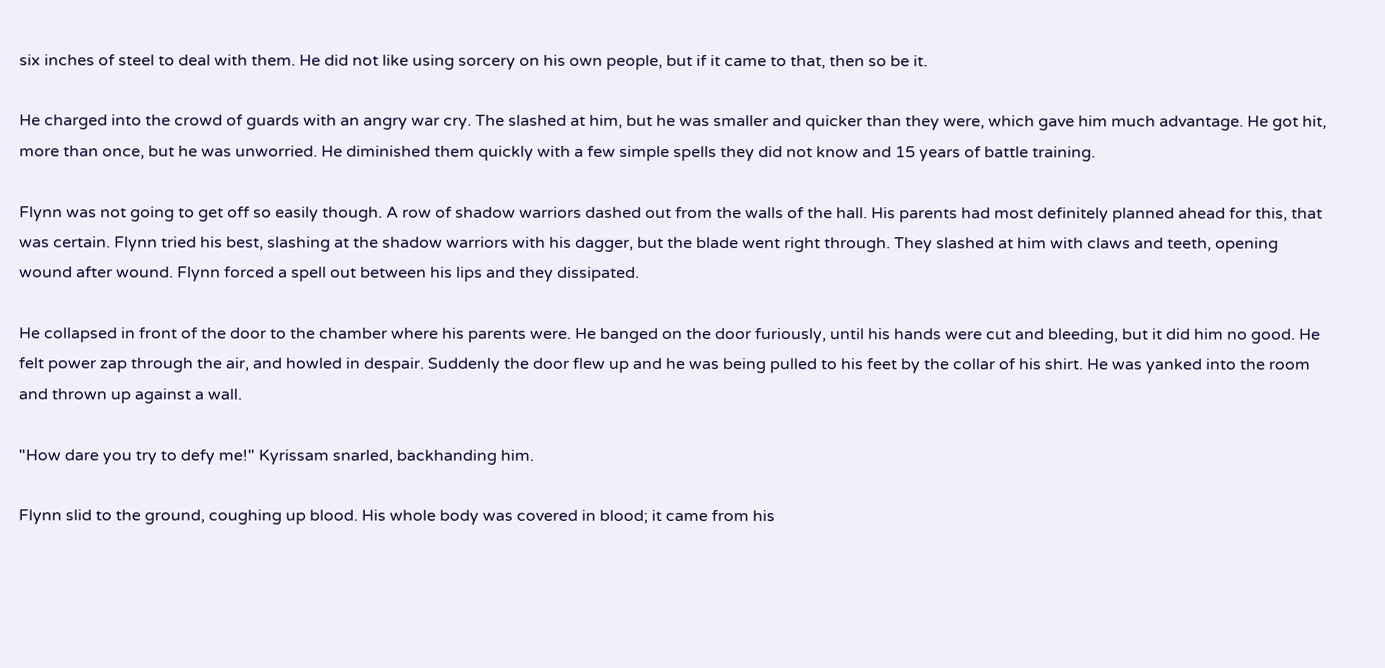six inches of steel to deal with them. He did not like using sorcery on his own people, but if it came to that, then so be it.

He charged into the crowd of guards with an angry war cry. The slashed at him, but he was smaller and quicker than they were, which gave him much advantage. He got hit, more than once, but he was unworried. He diminished them quickly with a few simple spells they did not know and 15 years of battle training.

Flynn was not going to get off so easily though. A row of shadow warriors dashed out from the walls of the hall. His parents had most definitely planned ahead for this, that was certain. Flynn tried his best, slashing at the shadow warriors with his dagger, but the blade went right through. They slashed at him with claws and teeth, opening wound after wound. Flynn forced a spell out between his lips and they dissipated.

He collapsed in front of the door to the chamber where his parents were. He banged on the door furiously, until his hands were cut and bleeding, but it did him no good. He felt power zap through the air, and howled in despair. Suddenly the door flew up and he was being pulled to his feet by the collar of his shirt. He was yanked into the room and thrown up against a wall.

"How dare you try to defy me!" Kyrissam snarled, backhanding him.

Flynn slid to the ground, coughing up blood. His whole body was covered in blood; it came from his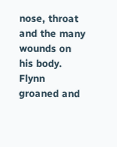nose, throat and the many wounds on his body. Flynn groaned and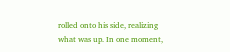rolled onto his side, realizing what was up. In one moment,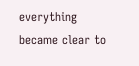everything became clear to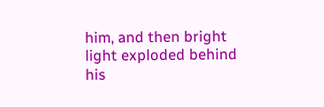him, and then bright light exploded behind his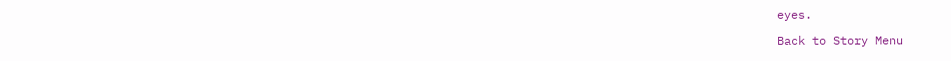eyes.

Back to Story Menu